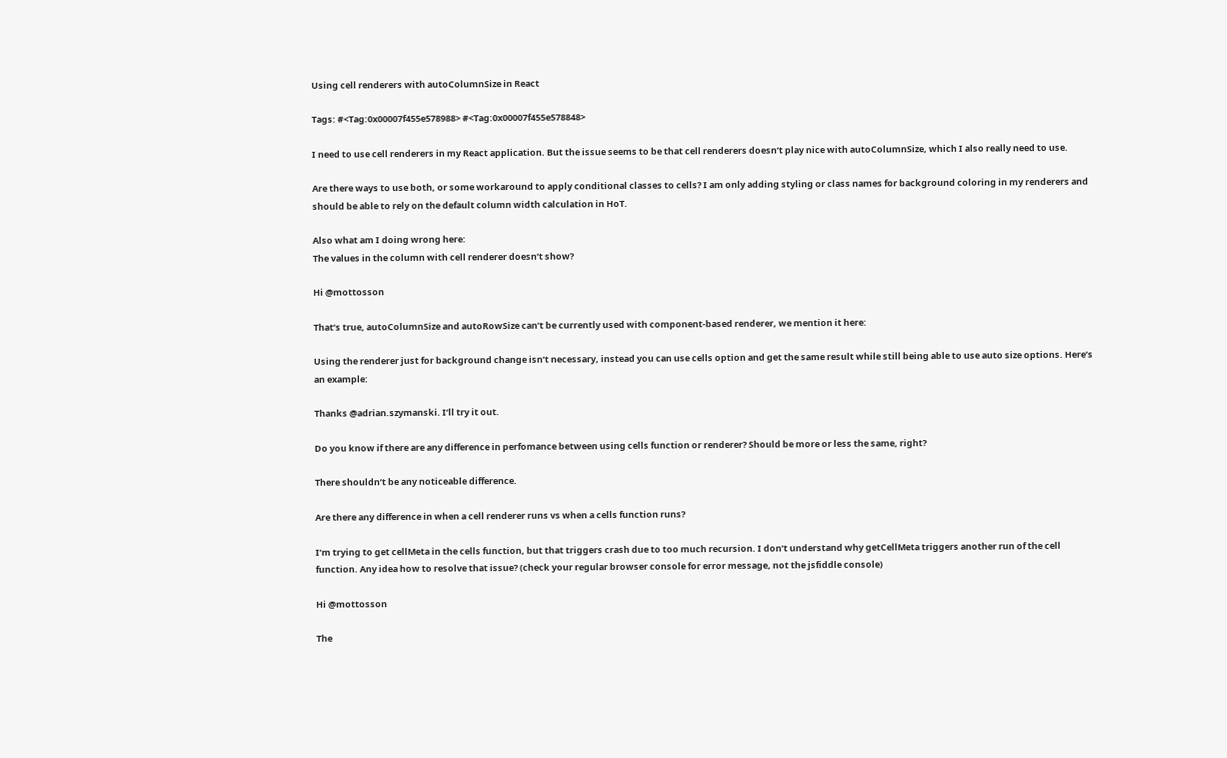Using cell renderers with autoColumnSize in React

Tags: #<Tag:0x00007f455e578988> #<Tag:0x00007f455e578848>

I need to use cell renderers in my React application. But the issue seems to be that cell renderers doesn’t play nice with autoColumnSize, which I also really need to use.

Are there ways to use both, or some workaround to apply conditional classes to cells? I am only adding styling or class names for background coloring in my renderers and should be able to rely on the default column width calculation in HoT.

Also what am I doing wrong here:
The values in the column with cell renderer doesn’t show?

Hi @mottosson

That’s true, autoColumnSize and autoRowSize can’t be currently used with component-based renderer, we mention it here:

Using the renderer just for background change isn’t necessary, instead you can use cells option and get the same result while still being able to use auto size options. Here’s an example:

Thanks @adrian.szymanski. I’ll try it out.

Do you know if there are any difference in perfomance between using cells function or renderer? Should be more or less the same, right?

There shouldn’t be any noticeable difference.

Are there any difference in when a cell renderer runs vs when a cells function runs?

I’m trying to get cellMeta in the cells function, but that triggers crash due to too much recursion. I don’t understand why getCellMeta triggers another run of the cell function. Any idea how to resolve that issue? (check your regular browser console for error message, not the jsfiddle console)

Hi @mottosson

The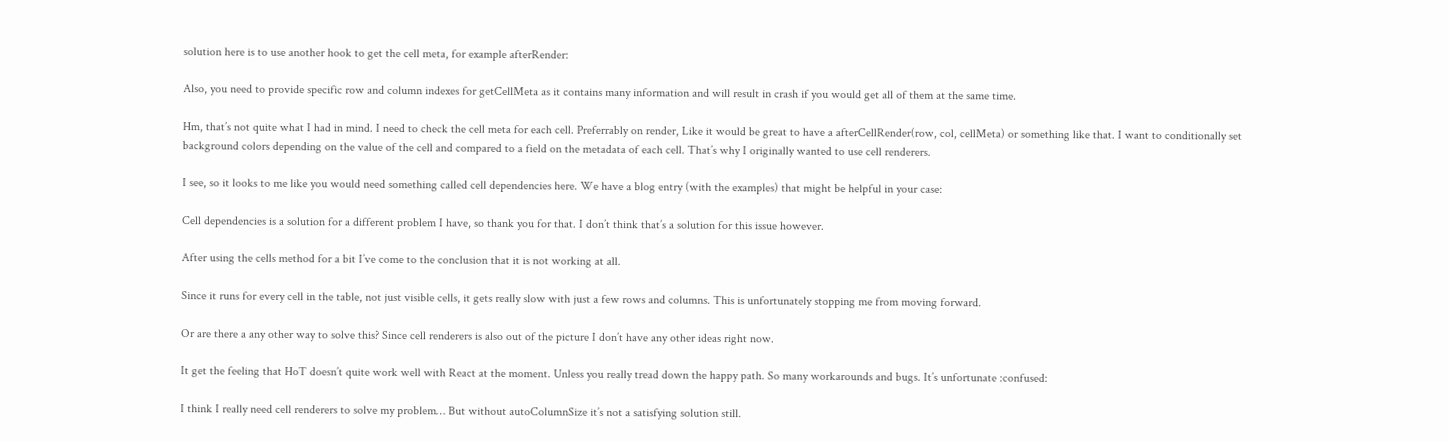solution here is to use another hook to get the cell meta, for example afterRender:

Also, you need to provide specific row and column indexes for getCellMeta as it contains many information and will result in crash if you would get all of them at the same time.

Hm, that’s not quite what I had in mind. I need to check the cell meta for each cell. Preferrably on render, Like it would be great to have a afterCellRender(row, col, cellMeta) or something like that. I want to conditionally set background colors depending on the value of the cell and compared to a field on the metadata of each cell. That’s why I originally wanted to use cell renderers.

I see, so it looks to me like you would need something called cell dependencies here. We have a blog entry (with the examples) that might be helpful in your case:

Cell dependencies is a solution for a different problem I have, so thank you for that. I don’t think that’s a solution for this issue however.

After using the cells method for a bit I’ve come to the conclusion that it is not working at all.

Since it runs for every cell in the table, not just visible cells, it gets really slow with just a few rows and columns. This is unfortunately stopping me from moving forward.

Or are there a any other way to solve this? Since cell renderers is also out of the picture I don’t have any other ideas right now.

It get the feeling that HoT doesn’t quite work well with React at the moment. Unless you really tread down the happy path. So many workarounds and bugs. It’s unfortunate :confused:

I think I really need cell renderers to solve my problem… But without autoColumnSize it’s not a satisfying solution still.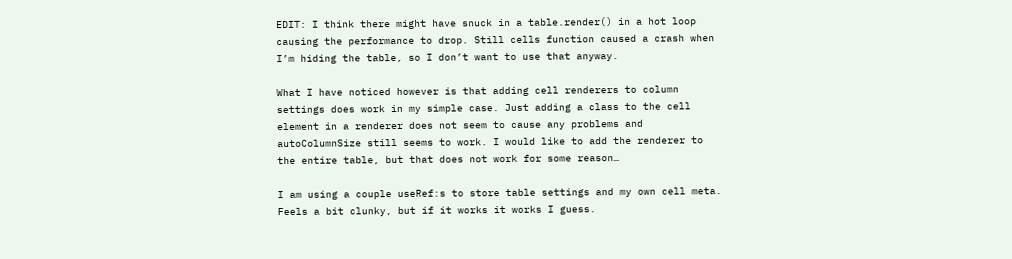EDIT: I think there might have snuck in a table.render() in a hot loop causing the performance to drop. Still cells function caused a crash when I’m hiding the table, so I don’t want to use that anyway.

What I have noticed however is that adding cell renderers to column settings does work in my simple case. Just adding a class to the cell element in a renderer does not seem to cause any problems and autoColumnSize still seems to work. I would like to add the renderer to the entire table, but that does not work for some reason…

I am using a couple useRef:s to store table settings and my own cell meta. Feels a bit clunky, but if it works it works I guess.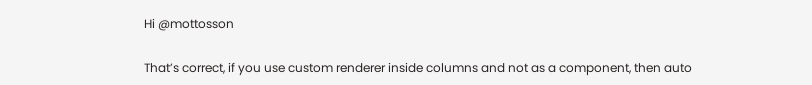Hi @mottosson

That’s correct, if you use custom renderer inside columns and not as a component, then auto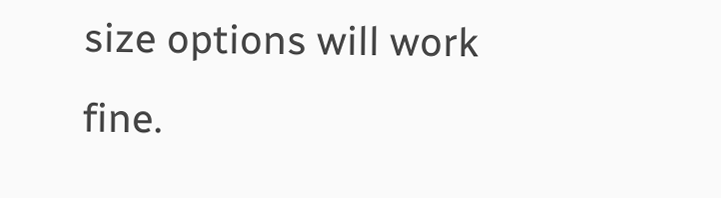size options will work fine.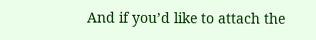And if you’d like to attach the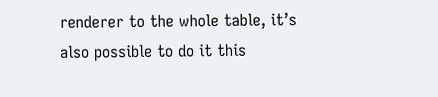renderer to the whole table, it’s also possible to do it this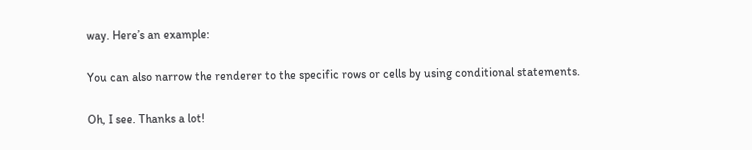way. Here’s an example:

You can also narrow the renderer to the specific rows or cells by using conditional statements.

Oh, I see. Thanks a lot!